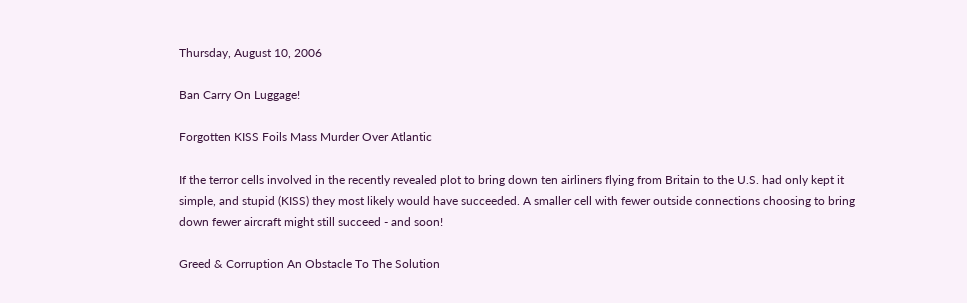Thursday, August 10, 2006

Ban Carry On Luggage!

Forgotten KISS Foils Mass Murder Over Atlantic

If the terror cells involved in the recently revealed plot to bring down ten airliners flying from Britain to the U.S. had only kept it simple, and stupid (KISS) they most likely would have succeeded. A smaller cell with fewer outside connections choosing to bring down fewer aircraft might still succeed - and soon!

Greed & Corruption An Obstacle To The Solution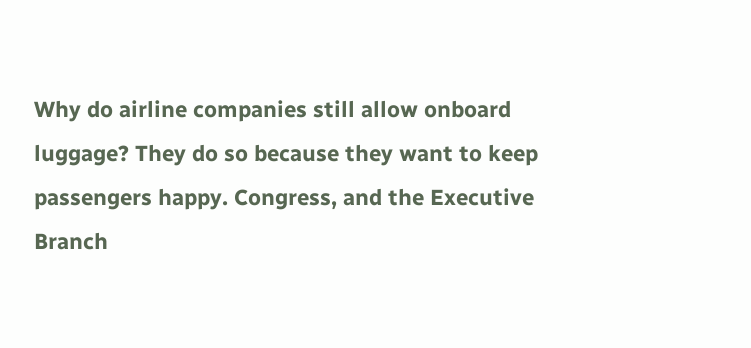Why do airline companies still allow onboard luggage? They do so because they want to keep passengers happy. Congress, and the Executive Branch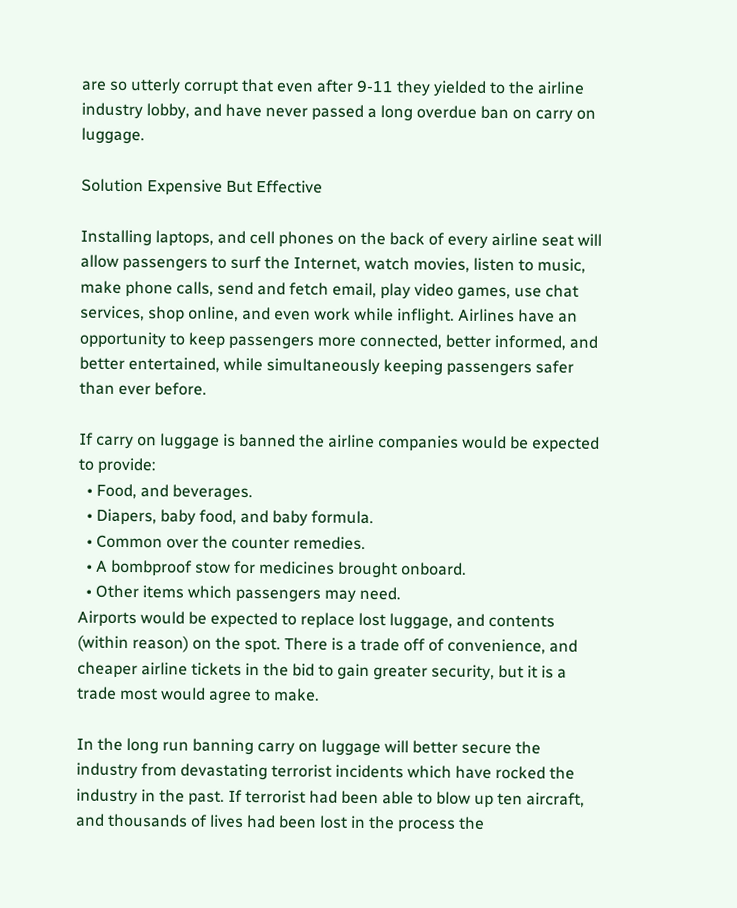are so utterly corrupt that even after 9-11 they yielded to the airline industry lobby, and have never passed a long overdue ban on carry on luggage.

Solution Expensive But Effective

Installing laptops, and cell phones on the back of every airline seat will allow passengers to surf the Internet, watch movies, listen to music, make phone calls, send and fetch email, play video games, use chat services, shop online, and even work while inflight. Airlines have an opportunity to keep passengers more connected, better informed, and better entertained, while simultaneously keeping passengers safer than ever before.

If carry on luggage is banned the airline companies would be expected to provide:
  • Food, and beverages.
  • Diapers, baby food, and baby formula.
  • Common over the counter remedies.
  • A bombproof stow for medicines brought onboard.
  • Other items which passengers may need.
Airports would be expected to replace lost luggage, and contents (within reason) on the spot. There is a trade off of convenience, and cheaper airline tickets in the bid to gain greater security, but it is a trade most would agree to make.

In the long run banning carry on luggage will better secure the industry from devastating terrorist incidents which have rocked the industry in the past. If terrorist had been able to blow up ten aircraft, and thousands of lives had been lost in the process the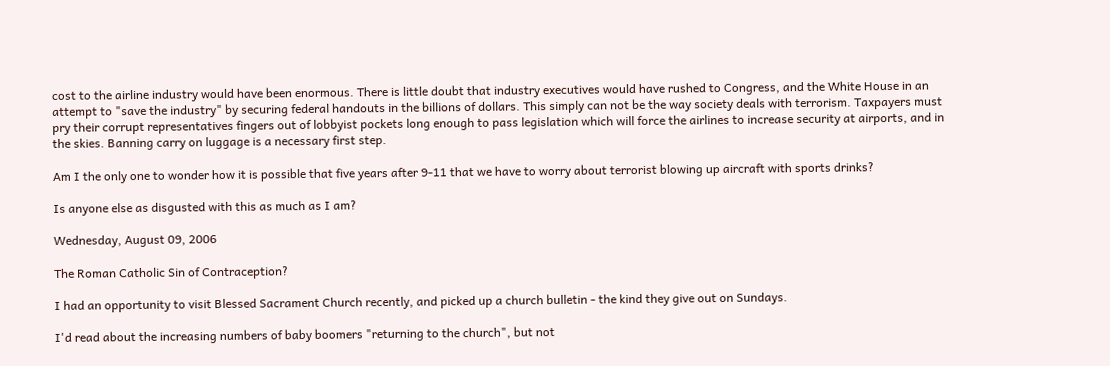cost to the airline industry would have been enormous. There is little doubt that industry executives would have rushed to Congress, and the White House in an attempt to "save the industry" by securing federal handouts in the billions of dollars. This simply can not be the way society deals with terrorism. Taxpayers must pry their corrupt representatives fingers out of lobbyist pockets long enough to pass legislation which will force the airlines to increase security at airports, and in the skies. Banning carry on luggage is a necessary first step.

Am I the only one to wonder how it is possible that five years after 9-11 that we have to worry about terrorist blowing up aircraft with sports drinks?

Is anyone else as disgusted with this as much as I am?

Wednesday, August 09, 2006

The Roman Catholic Sin of Contraception?

I had an opportunity to visit Blessed Sacrament Church recently, and picked up a church bulletin - the kind they give out on Sundays.

I'd read about the increasing numbers of baby boomers "returning to the church", but not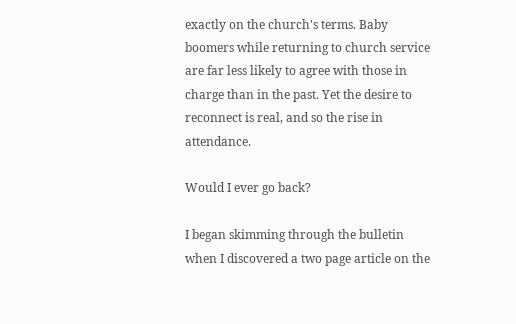exactly on the church's terms. Baby boomers while returning to church service are far less likely to agree with those in charge than in the past. Yet the desire to reconnect is real, and so the rise in attendance.

Would I ever go back?

I began skimming through the bulletin when I discovered a two page article on the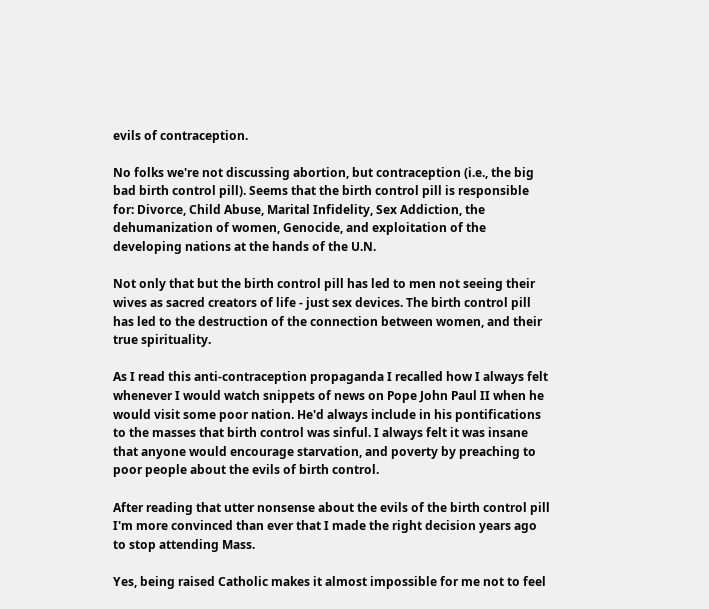evils of contraception.

No folks we're not discussing abortion, but contraception (i.e., the big bad birth control pill). Seems that the birth control pill is responsible for: Divorce, Child Abuse, Marital Infidelity, Sex Addiction, the dehumanization of women, Genocide, and exploitation of the developing nations at the hands of the U.N.

Not only that but the birth control pill has led to men not seeing their wives as sacred creators of life - just sex devices. The birth control pill has led to the destruction of the connection between women, and their true spirituality.

As I read this anti-contraception propaganda I recalled how I always felt whenever I would watch snippets of news on Pope John Paul II when he would visit some poor nation. He'd always include in his pontifications to the masses that birth control was sinful. I always felt it was insane that anyone would encourage starvation, and poverty by preaching to poor people about the evils of birth control.

After reading that utter nonsense about the evils of the birth control pill I'm more convinced than ever that I made the right decision years ago to stop attending Mass.

Yes, being raised Catholic makes it almost impossible for me not to feel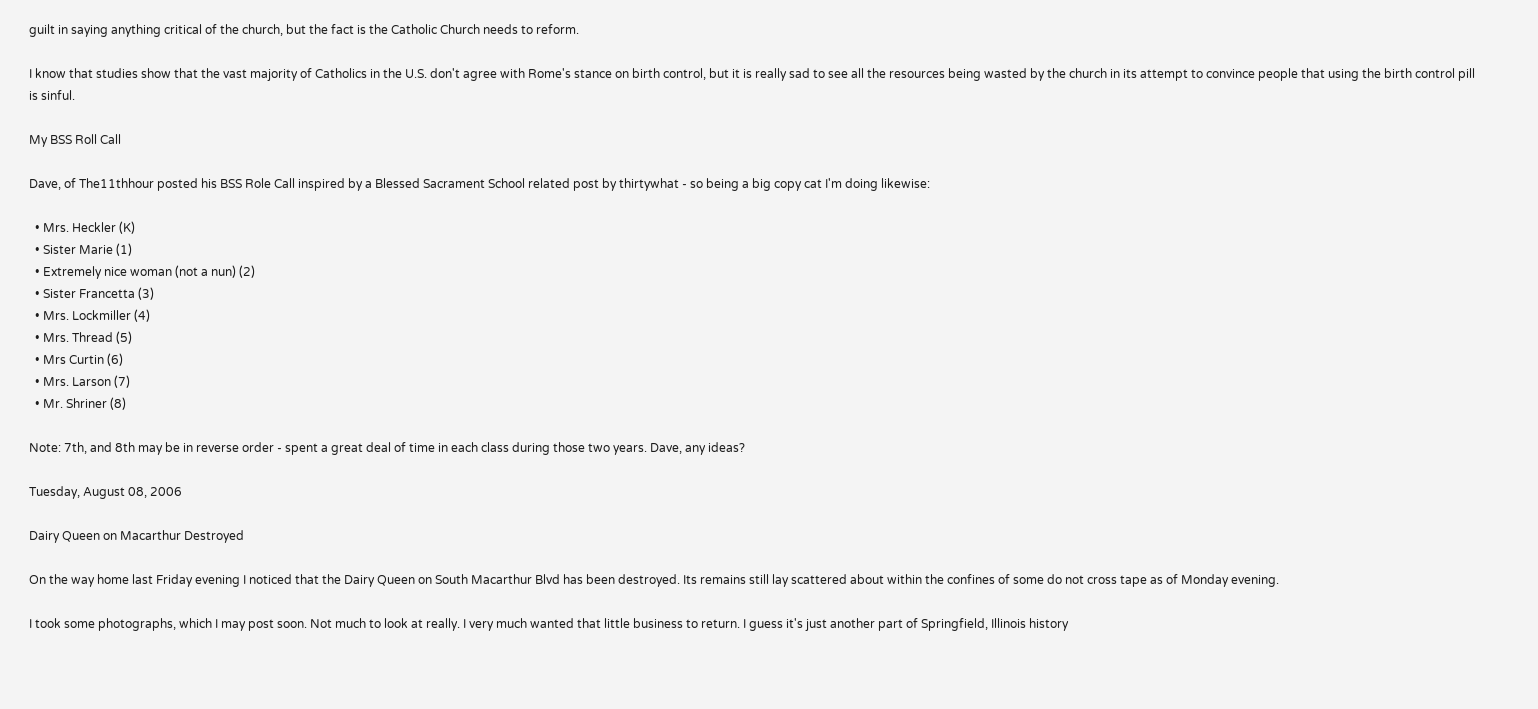guilt in saying anything critical of the church, but the fact is the Catholic Church needs to reform.

I know that studies show that the vast majority of Catholics in the U.S. don't agree with Rome's stance on birth control, but it is really sad to see all the resources being wasted by the church in its attempt to convince people that using the birth control pill is sinful.

My BSS Roll Call

Dave, of The11thhour posted his BSS Role Call inspired by a Blessed Sacrament School related post by thirtywhat - so being a big copy cat I'm doing likewise:

  • Mrs. Heckler (K)
  • Sister Marie (1)
  • Extremely nice woman (not a nun) (2)
  • Sister Francetta (3)
  • Mrs. Lockmiller (4)
  • Mrs. Thread (5)
  • Mrs Curtin (6)
  • Mrs. Larson (7)
  • Mr. Shriner (8)

Note: 7th, and 8th may be in reverse order - spent a great deal of time in each class during those two years. Dave, any ideas?

Tuesday, August 08, 2006

Dairy Queen on Macarthur Destroyed

On the way home last Friday evening I noticed that the Dairy Queen on South Macarthur Blvd has been destroyed. Its remains still lay scattered about within the confines of some do not cross tape as of Monday evening.

I took some photographs, which I may post soon. Not much to look at really. I very much wanted that little business to return. I guess it's just another part of Springfield, Illinois history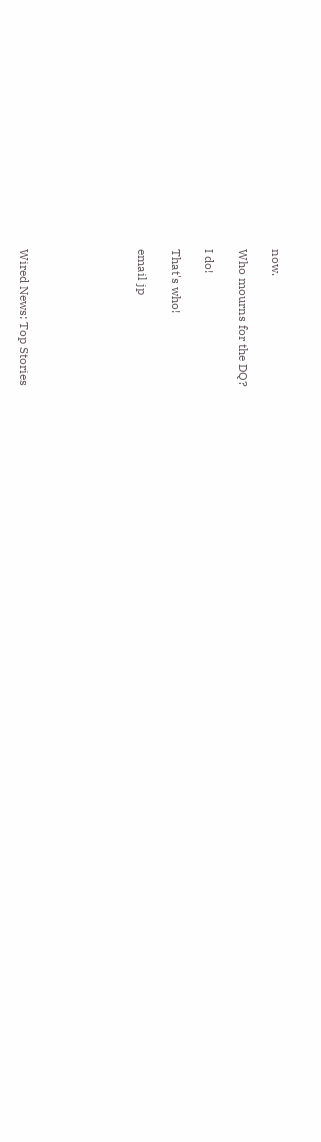now.

Who mourns for the DQ?

I do!

That's who!

email jp






Wired News: Top Stories